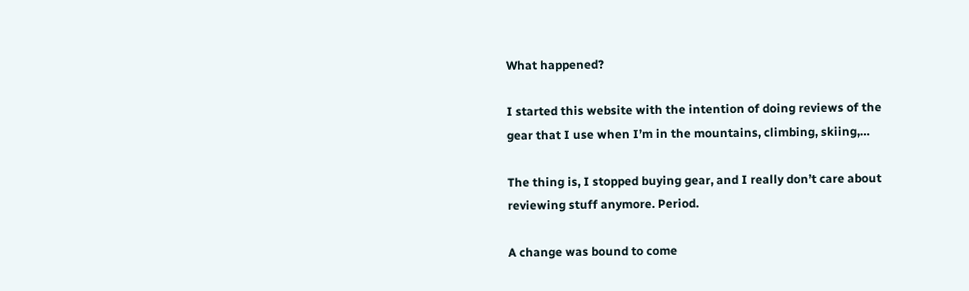What happened?

I started this website with the intention of doing reviews of the gear that I use when I’m in the mountains, climbing, skiing,…

The thing is, I stopped buying gear, and I really don’t care about reviewing stuff anymore. Period.

A change was bound to come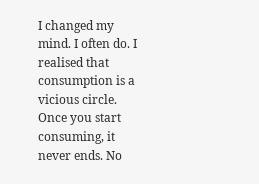I changed my mind. I often do. I realised that consumption is a vicious circle. Once you start consuming, it never ends. No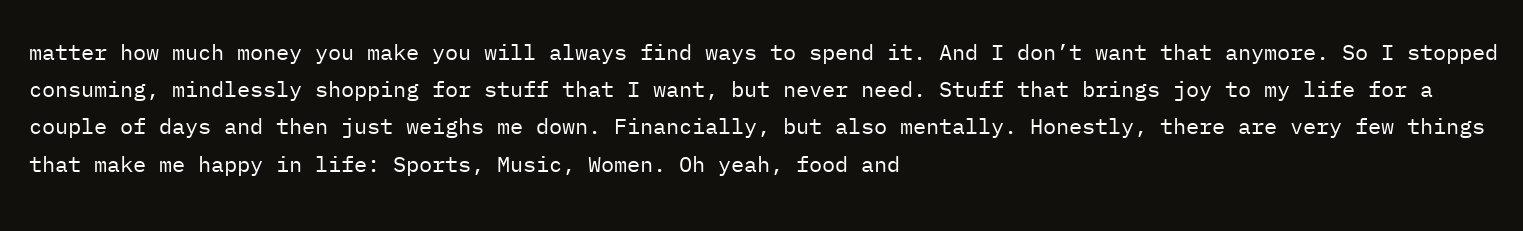matter how much money you make you will always find ways to spend it. And I don’t want that anymore. So I stopped consuming, mindlessly shopping for stuff that I want, but never need. Stuff that brings joy to my life for a couple of days and then just weighs me down. Financially, but also mentally. Honestly, there are very few things that make me happy in life: Sports, Music, Women. Oh yeah, food and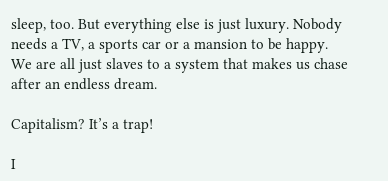sleep, too. But everything else is just luxury. Nobody needs a TV, a sports car or a mansion to be happy. We are all just slaves to a system that makes us chase after an endless dream.

Capitalism? It’s a trap!

I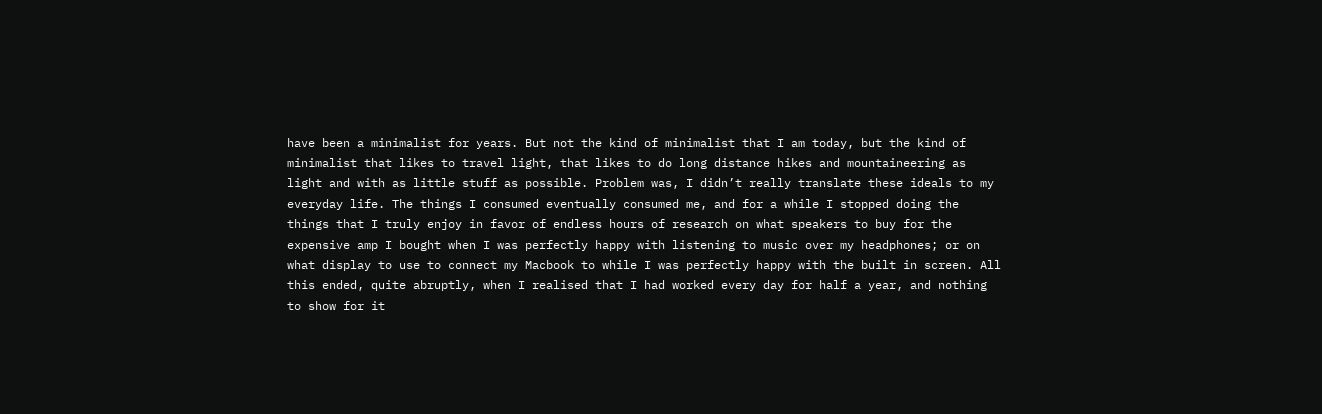have been a minimalist for years. But not the kind of minimalist that I am today, but the kind of minimalist that likes to travel light, that likes to do long distance hikes and mountaineering as light and with as little stuff as possible. Problem was, I didn’t really translate these ideals to my everyday life. The things I consumed eventually consumed me, and for a while I stopped doing the things that I truly enjoy in favor of endless hours of research on what speakers to buy for the expensive amp I bought when I was perfectly happy with listening to music over my headphones; or on what display to use to connect my Macbook to while I was perfectly happy with the built in screen. All this ended, quite abruptly, when I realised that I had worked every day for half a year, and nothing to show for it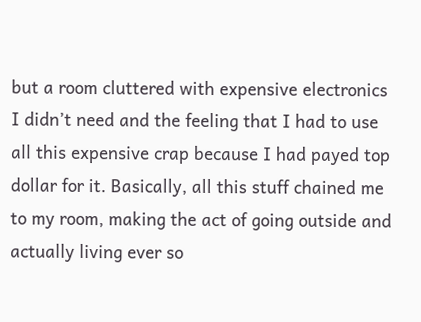but a room cluttered with expensive electronics I didn’t need and the feeling that I had to use all this expensive crap because I had payed top dollar for it. Basically, all this stuff chained me to my room, making the act of going outside and actually living ever so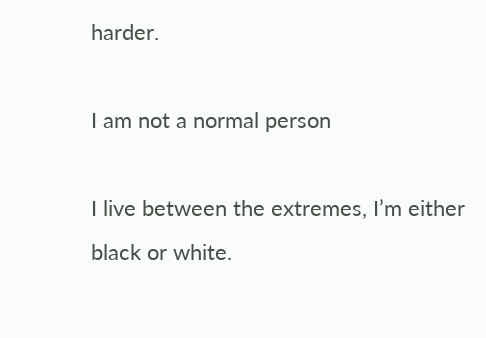harder.

I am not a normal person

I live between the extremes, I’m either black or white.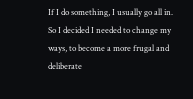If I do something, I usually go all in. So I decided I needed to change my ways, to become a more frugal and deliberate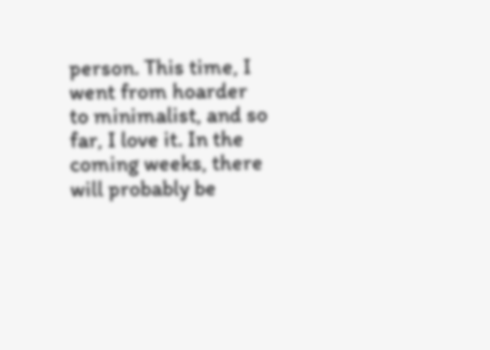person. This time, I went from hoarder to minimalist, and so far, I love it. In the coming weeks, there will probably be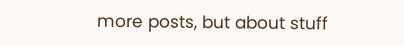more posts, but about stuff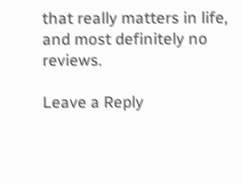that really matters in life, and most definitely no reviews.

Leave a Reply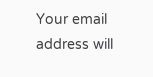Your email address will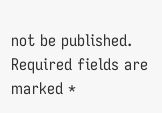not be published. Required fields are marked *